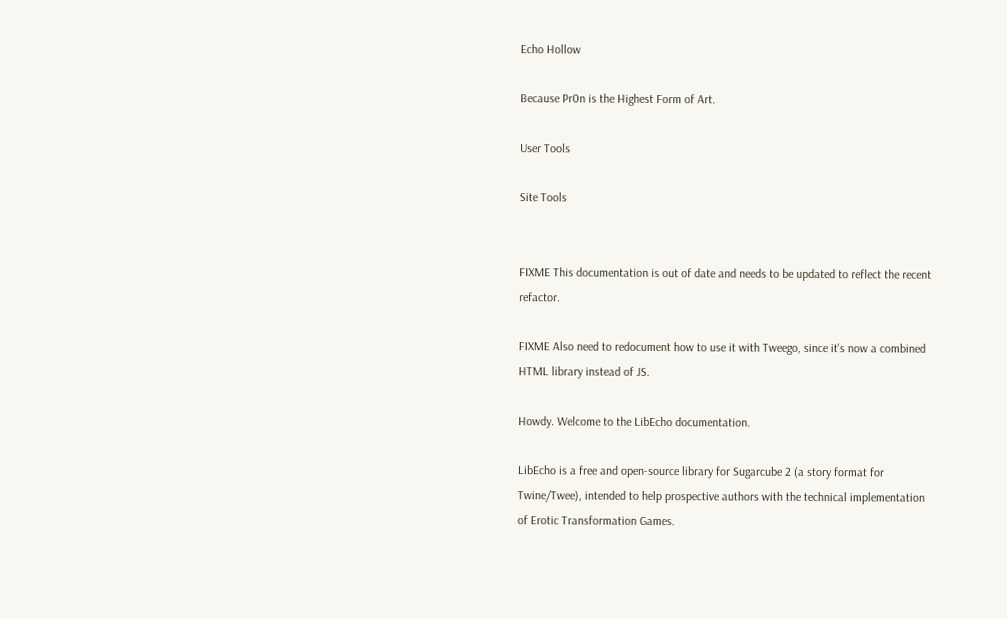Echo Hollow

Because Pr0n is the Highest Form of Art.

User Tools

Site Tools


FIXME This documentation is out of date and needs to be updated to reflect the recent refactor.

FIXME Also need to redocument how to use it with Tweego, since it's now a combined HTML library instead of JS.

Howdy. Welcome to the LibEcho documentation.

LibEcho is a free and open-source library for Sugarcube 2 (a story format for Twine/Twee), intended to help prospective authors with the technical implementation of Erotic Transformation Games.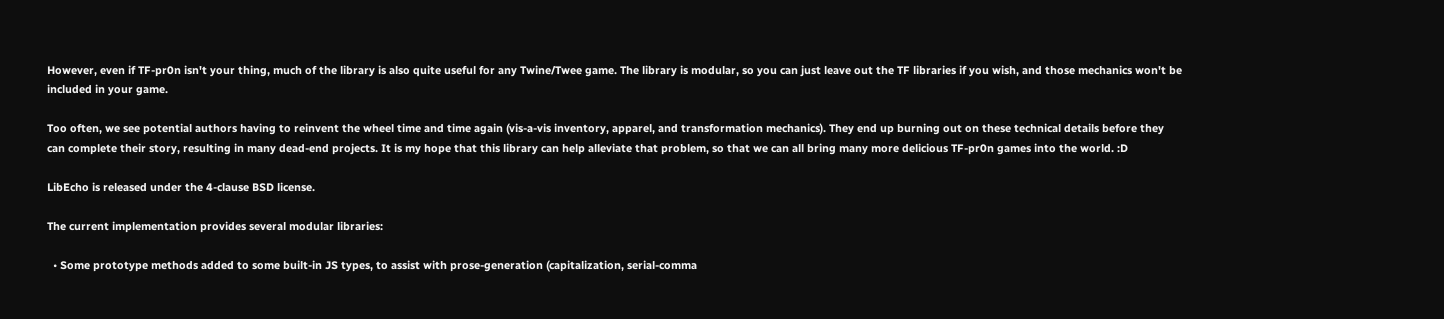However, even if TF-pr0n isn't your thing, much of the library is also quite useful for any Twine/Twee game. The library is modular, so you can just leave out the TF libraries if you wish, and those mechanics won't be included in your game.

Too often, we see potential authors having to reinvent the wheel time and time again (vis-a-vis inventory, apparel, and transformation mechanics). They end up burning out on these technical details before they can complete their story, resulting in many dead-end projects. It is my hope that this library can help alleviate that problem, so that we can all bring many more delicious TF-pr0n games into the world. :D

LibEcho is released under the 4-clause BSD license.

The current implementation provides several modular libraries:

  • Some prototype methods added to some built-in JS types, to assist with prose-generation (capitalization, serial-comma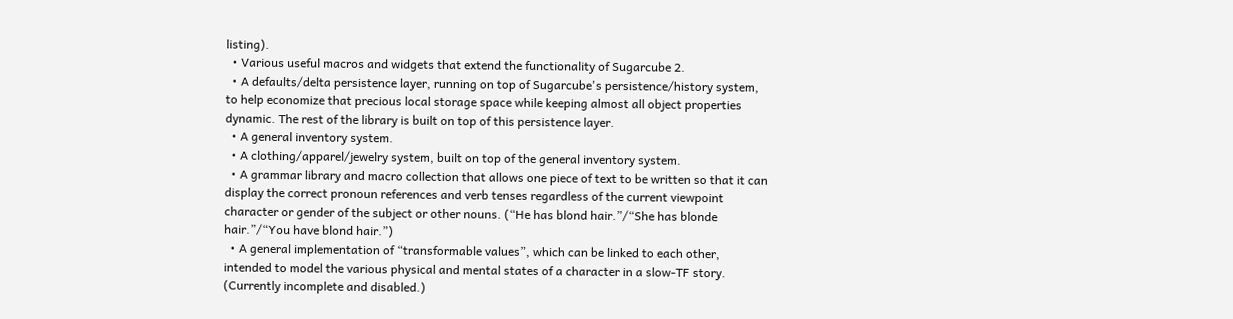listing).
  • Various useful macros and widgets that extend the functionality of Sugarcube 2.
  • A defaults/delta persistence layer, running on top of Sugarcube's persistence/history system, to help economize that precious local storage space while keeping almost all object properties dynamic. The rest of the library is built on top of this persistence layer.
  • A general inventory system.
  • A clothing/apparel/jewelry system, built on top of the general inventory system.
  • A grammar library and macro collection that allows one piece of text to be written so that it can display the correct pronoun references and verb tenses regardless of the current viewpoint character or gender of the subject or other nouns. (“He has blond hair.”/“She has blonde hair.”/“You have blond hair.”)
  • A general implementation of “transformable values”, which can be linked to each other, intended to model the various physical and mental states of a character in a slow-TF story. (Currently incomplete and disabled.)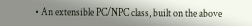• An extensible PC/NPC class, built on the above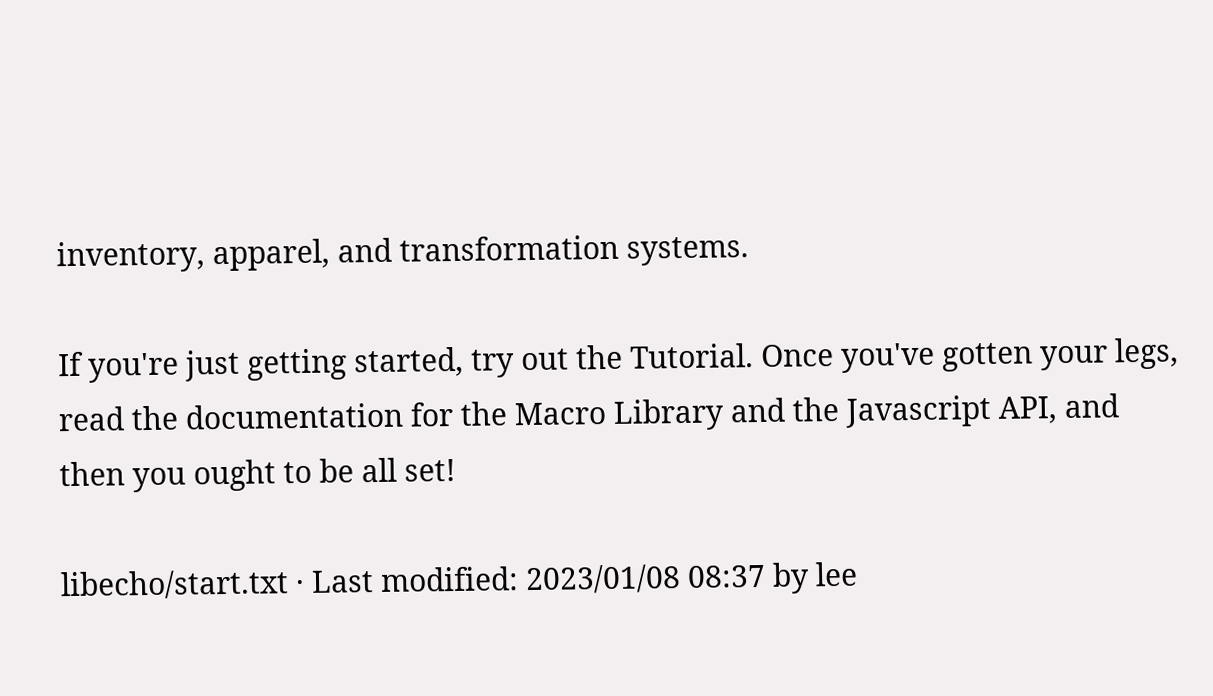inventory, apparel, and transformation systems.

If you're just getting started, try out the Tutorial. Once you've gotten your legs, read the documentation for the Macro Library and the Javascript API, and then you ought to be all set!

libecho/start.txt · Last modified: 2023/01/08 08:37 by lee